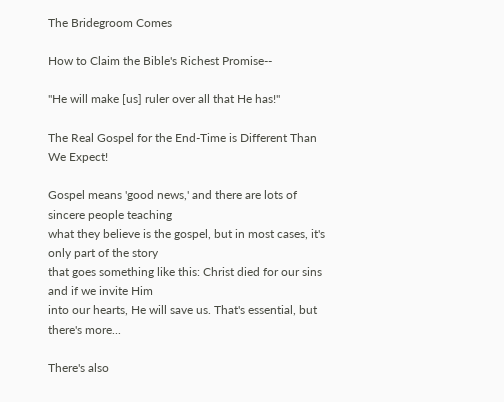The Bridegroom Comes

How to Claim the Bible's Richest Promise--

"He will make [us] ruler over all that He has!"

The Real Gospel for the End-Time is Different Than We Expect!

Gospel means 'good news,' and there are lots of sincere people teaching
what they believe is the gospel, but in most cases, it's only part of the story
that goes something like this: Christ died for our sins and if we invite Him
into our hearts, He will save us. That's essential, but there's more...

There's also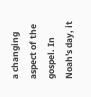a changing aspect of the gospel. In Noah's day, it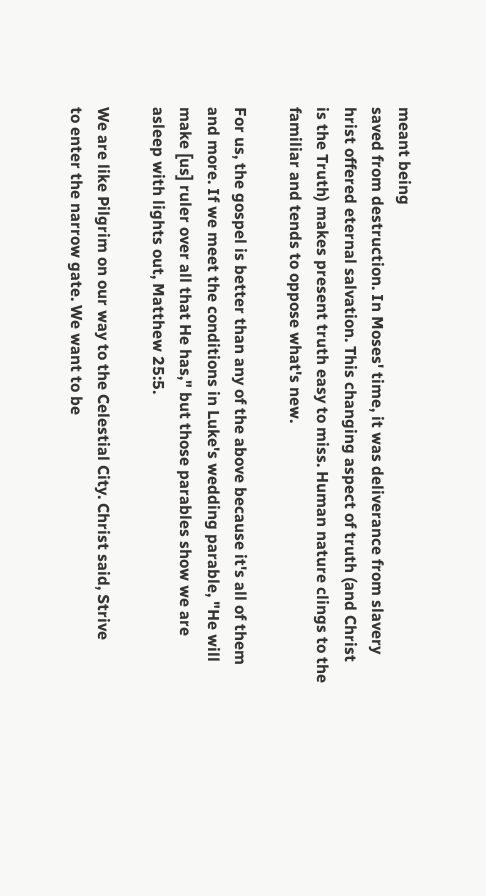meant being
saved from destruction. In Moses' time, it was deliverance from slavery
hrist offered eternal salvation. This changing aspect of truth (and Christ
is the Truth) makes present truth easy to miss. Human nature clings to the
familiar and tends to oppose what's new.

For us, the gospel is better than any of the above because it's all of them
and more. If we meet the conditions in Luke's wedding parable, "He will
make [us] ruler over all that He has," but those parables show we are
asleep with lights out, Matthew 25:5.

We are like Pilgrim on our way to the Celestial City. Christ said, Strive
to enter the narrow gate. We want to be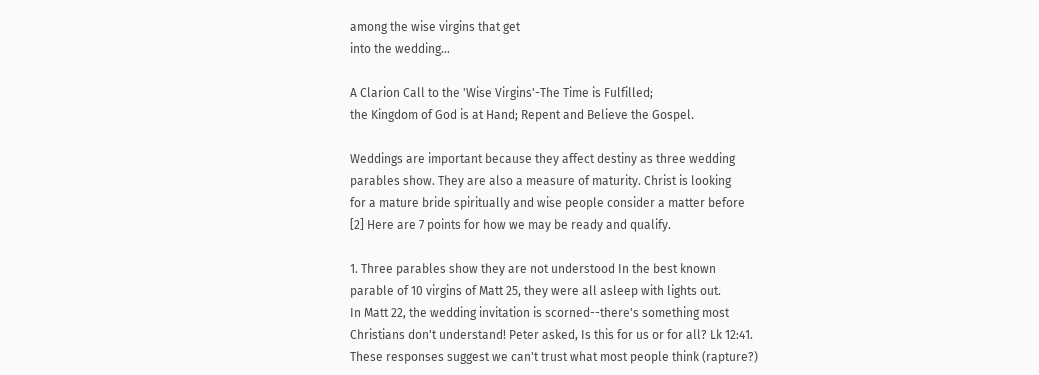among the wise virgins that get
into the wedding...

A Clarion Call to the 'Wise Virgins'-The Time is Fulfilled;
the Kingdom of God is at Hand; Repent and Believe the Gospel.

Weddings are important because they affect destiny as three wedding
parables show. They are also a measure of maturity. Christ is looking
for a mature bride spiritually and wise people consider a matter before
[2] Here are 7 points for how we may be ready and qualify.

1. Three parables show they are not understood In the best known
parable of 10 virgins of Matt 25, they were all asleep with lights out.
In Matt 22, the wedding invitation is scorned--there's something most
Christians don't understand! Peter asked, Is this for us or for all? Lk 12:41.
These responses suggest we can't trust what most people think (rapture?)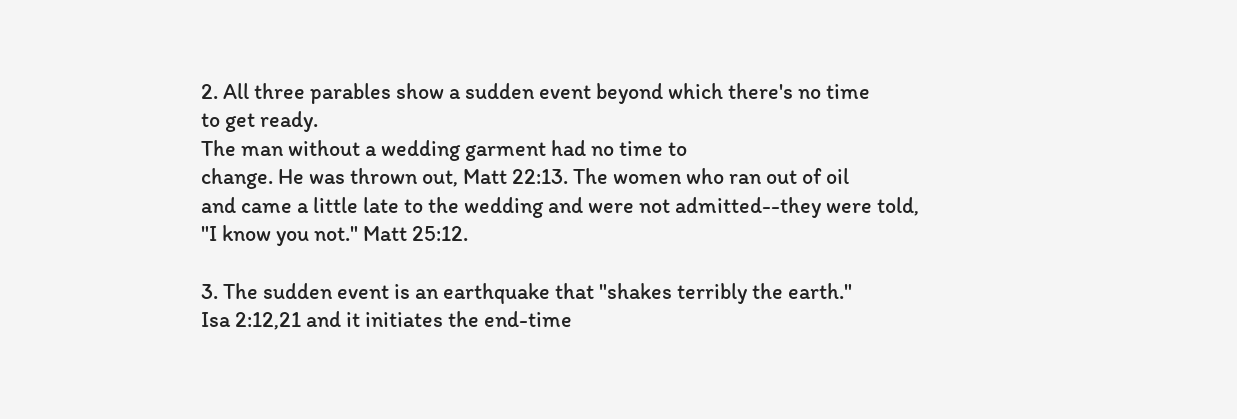2. All three parables show a sudden event beyond which there's no time
to get ready.
The man without a wedding garment had no time to
change. He was thrown out, Matt 22:13. The women who ran out of oil
and came a little late to the wedding and were not admitted--they were told,
"I know you not." Matt 25:12.

3. The sudden event is an earthquake that "shakes terribly the earth."
Isa 2:12,21 and it initiates the end-time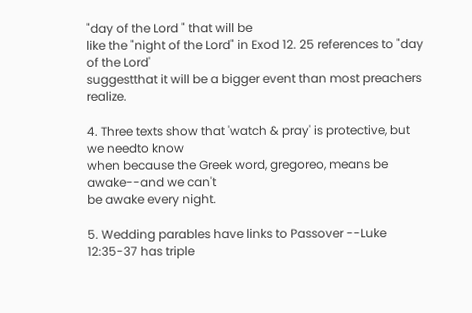"day of the Lord " that will be
like the "night of the Lord" in Exod 12. 25 references to "day of the Lord'
suggestthat it will be a bigger event than most preachers realize.

4. Three texts show that 'watch & pray' is protective, but we needto know
when because the Greek word, gregoreo, means be awake--and we can't
be awake every night.

5. Wedding parables have links to Passover --Luke 12:35-37 has triple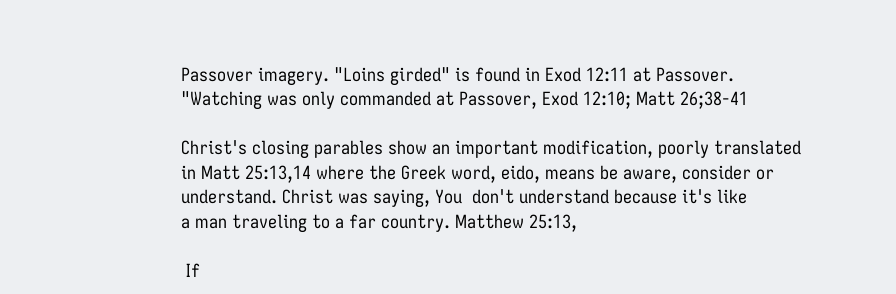Passover imagery. "Loins girded" is found in Exod 12:11 at Passover.
"Watching was only commanded at Passover, Exod 12:10; Matt 26;38-41

Christ's closing parables show an important modification, poorly translated
in Matt 25:13,14 where the Greek word, eido, means be aware, consider or
understand. Christ was saying, You  don't understand because it's like
a man traveling to a far country. Matthew 25:13,

 If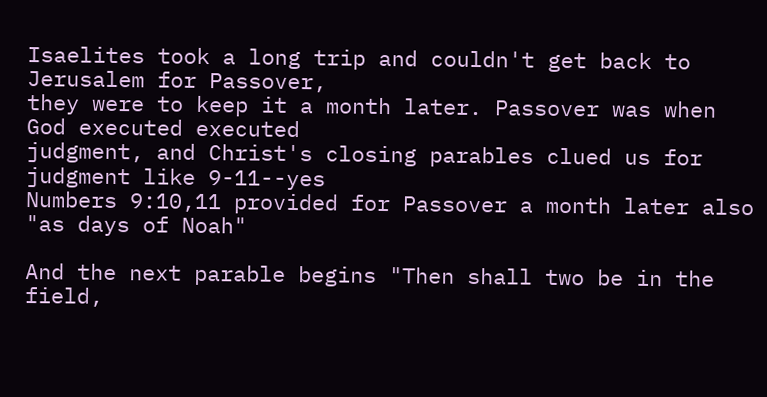Isaelites took a long trip and couldn't get back to Jerusalem for Passover,
they were to keep it a month later. Passover was when God executed executed
judgment, and Christ's closing parables clued us for judgment like 9-11--yes
Numbers 9:10,11 provided for Passover a month later also "as days of Noah"

And the next parable begins "Then shall two be in the field,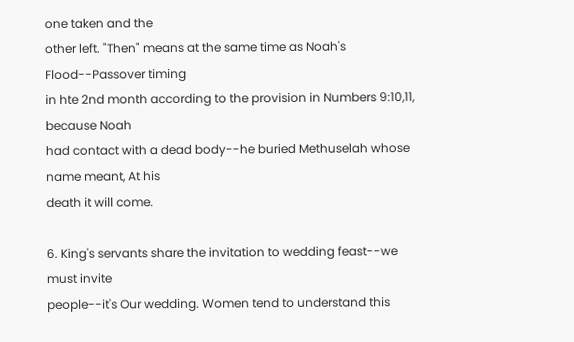one taken and the
other left. "Then" means at the same time as Noah's Flood--Passover timing
in hte 2nd month according to the provision in Numbers 9:10,11, because Noah
had contact with a dead body--he buried Methuselah whose name meant, At his
death it will come.

6. King's servants share the invitation to wedding feast--we must invite
people--it's Our wedding. Women tend to understand this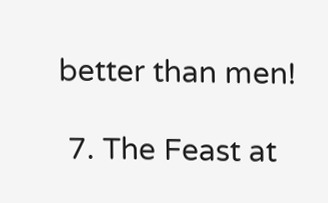better than men!

 7. The Feast at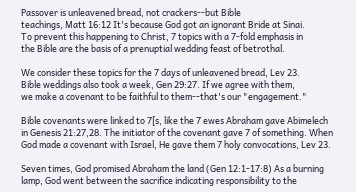Passover is unleavened bread, not crackers--but Bible
teachings, Matt 16:12 It's because God got an ignorant Bride at Sinai.
To prevent this happening to Christ, 7 topics with a 7-fold emphasis in
the Bible are the basis of a prenuptial wedding feast of betrothal.

We consider these topics for the 7 days of unleavened bread, Lev 23.
Bible weddings also took a week, Gen 29:27. If we agree with them,
we make a covenant to be faithful to them--that's our "engagement."

Bible covenants were linked to 7[s, like the 7 ewes Abraham gave Abimelech
in Genesis 21:27,28. The initiator of the covenant gave 7 of something. When
God made a covenant with Israel, He gave them 7 holy convocations, Lev 23.

Seven times, God promised Abraham the land (Gen 12:1-17:8) As a burning
lamp, God went between the sacrifice indicating responsibility to the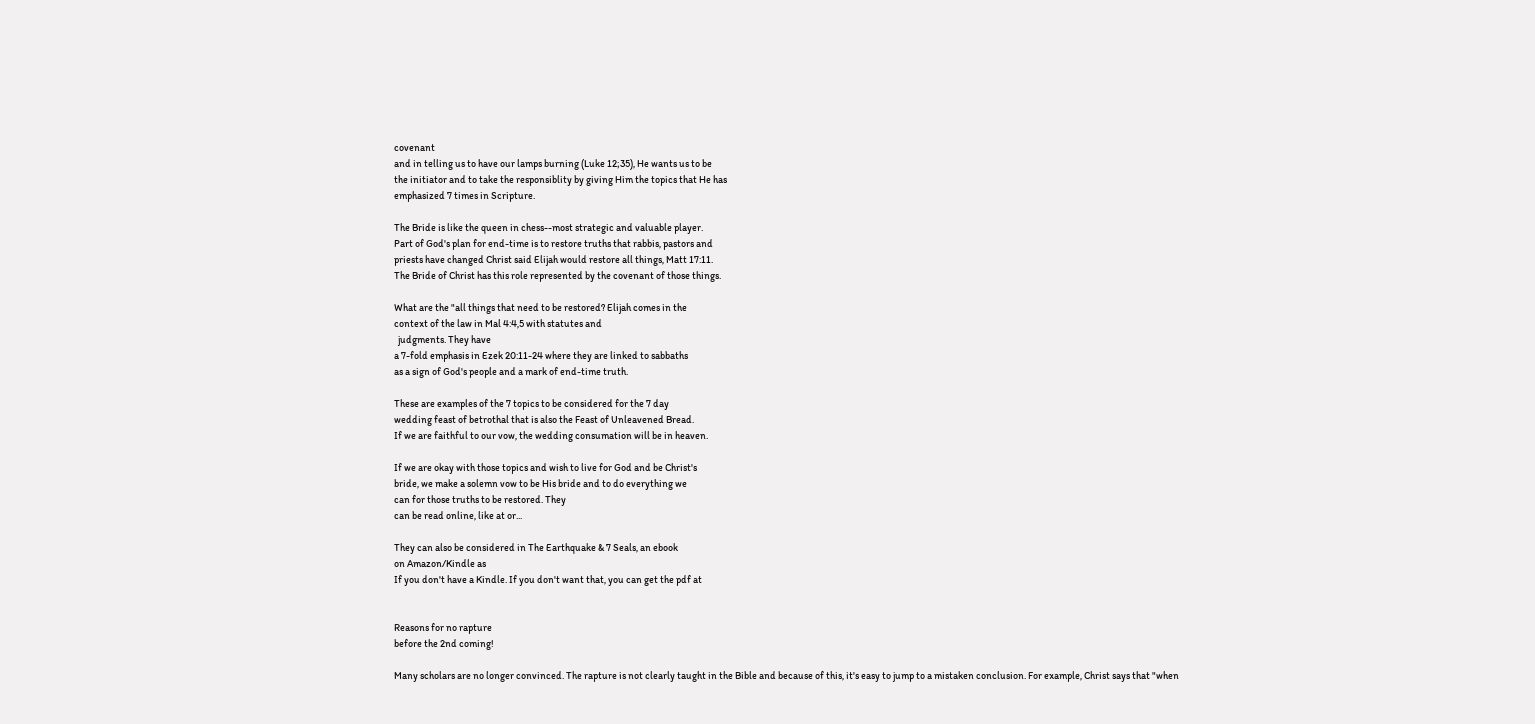covenant
and in telling us to have our lamps burning (Luke 12;35), He wants us to be
the initiator and to take the responsiblity by giving Him the topics that He has
emphasized 7 times in Scripture.

The Bride is like the queen in chess--most strategic and valuable player.
Part of God's plan for end-time is to restore truths that rabbis, pastors and
priests have changed Christ said Elijah would restore all things, Matt 17:11.
The Bride of Christ has this role represented by the covenant of those things.

What are the "all things that need to be restored? Elijah comes in the
context of the law in Mal 4:4,5 with statutes and
  judgments. They have
a 7-fold emphasis in Ezek 20:11-24 where they are linked to sabbaths
as a sign of God's people and a mark of end-time truth.

These are examples of the 7 topics to be considered for the 7 day
wedding feast of betrothal that is also the Feast of Unleavened Bread.
If we are faithful to our vow, the wedding consumation will be in heaven.

If we are okay with those topics and wish to live for God and be Christ's
bride, we make a solemn vow to be His bride and to do everything we
can for those truths to be restored. They
can be read online, like at or...

They can also be considered in The Earthquake & 7 Seals, an ebook
on Amazon/Kindle as
If you don't have a Kindle. If you don't want that, you can get the pdf at


Reasons for no rapture
before the 2nd coming!

Many scholars are no longer convinced. The rapture is not clearly taught in the Bible and because of this, it's easy to jump to a mistaken conclusion. For example, Christ says that "when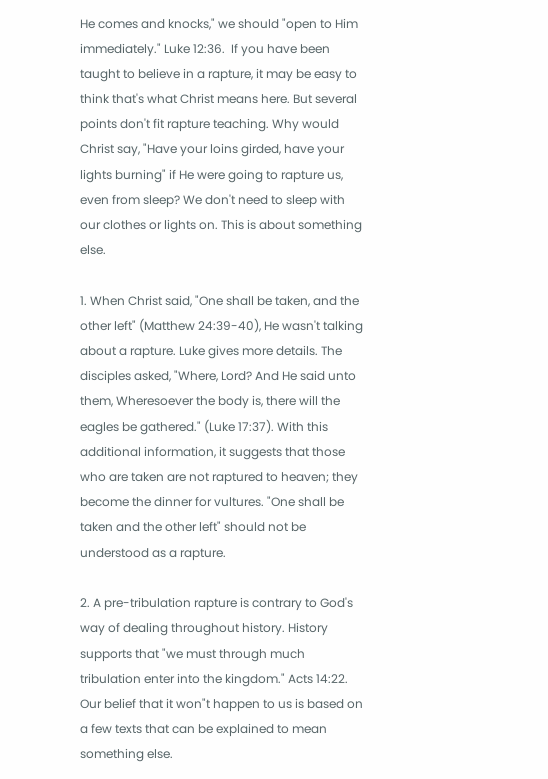He comes and knocks," we should "open to Him immediately." Luke 12:36.  If you have been taught to believe in a rapture, it may be easy to think that's what Christ means here. But several points don't fit rapture teaching. Why would Christ say, "Have your loins girded, have your lights burning" if He were going to rapture us, even from sleep? We don't need to sleep with our clothes or lights on. This is about something else.

1. When Christ said, "One shall be taken, and the other left" (Matthew 24:39-40), He wasn't talking about a rapture. Luke gives more details. The disciples asked, "Where, Lord? And He said unto them, Wheresoever the body is, there will the eagles be gathered." (Luke 17:37). With this additional information, it suggests that those who are taken are not raptured to heaven; they become the dinner for vultures. "One shall be taken and the other left" should not be understood as a rapture.

2. A pre-tribulation rapture is contrary to God's way of dealing throughout history. History supports that "we must through much tribulation enter into the kingdom." Acts 14:22. Our belief that it won"t happen to us is based on a few texts that can be explained to mean something else.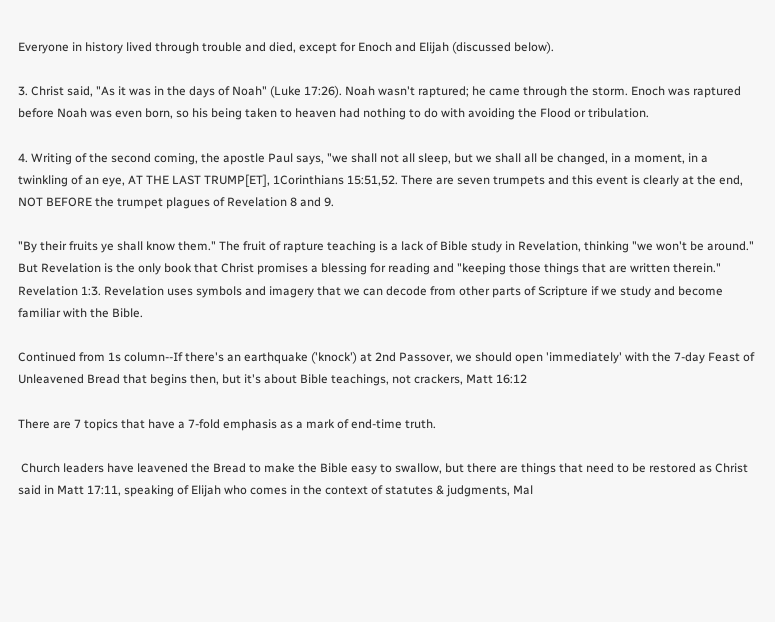Everyone in history lived through trouble and died, except for Enoch and Elijah (discussed below).

3. Christ said, "As it was in the days of Noah" (Luke 17:26). Noah wasn't raptured; he came through the storm. Enoch was raptured before Noah was even born, so his being taken to heaven had nothing to do with avoiding the Flood or tribulation.

4. Writing of the second coming, the apostle Paul says, "we shall not all sleep, but we shall all be changed, in a moment, in a twinkling of an eye, AT THE LAST TRUMP[ET], 1Corinthians 15:51,52. There are seven trumpets and this event is clearly at the end, NOT BEFORE the trumpet plagues of Revelation 8 and 9.

"By their fruits ye shall know them." The fruit of rapture teaching is a lack of Bible study in Revelation, thinking "we won't be around." But Revelation is the only book that Christ promises a blessing for reading and "keeping those things that are written therein." Revelation 1:3. Revelation uses symbols and imagery that we can decode from other parts of Scripture if we study and become familiar with the Bible.

Continued from 1s column--If there's an earthquake ('knock') at 2nd Passover, we should open 'immediately' with the 7-day Feast of Unleavened Bread that begins then, but it's about Bible teachings, not crackers, Matt 16:12

There are 7 topics that have a 7-fold emphasis as a mark of end-time truth.

 Church leaders have leavened the Bread to make the Bible easy to swallow, but there are things that need to be restored as Christ said in Matt 17:11, speaking of Elijah who comes in the context of statutes & judgments, Mal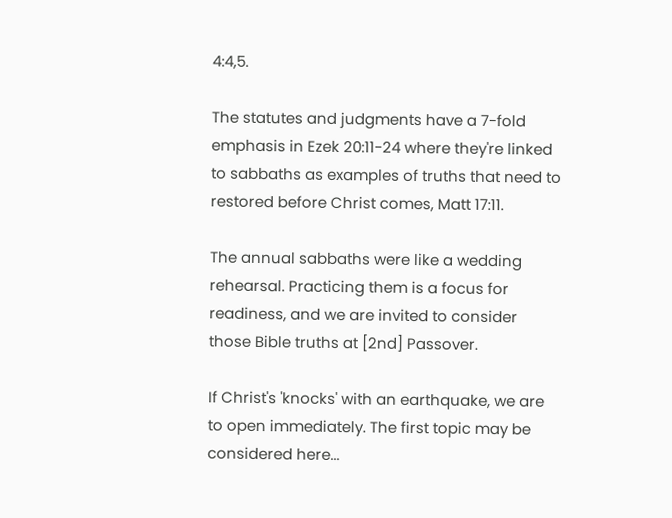4:4,5.

The statutes and judgments have a 7-fold emphasis in Ezek 20:11-24 where they're linked to sabbaths as examples of truths that need to restored before Christ comes, Matt 17:11.

The annual sabbaths were like a wedding rehearsal. Practicing them is a focus for readiness, and we are invited to consider those Bible truths at [2nd] Passover.

If Christ's 'knocks' with an earthquake, we are to open immediately. The first topic may be considered here...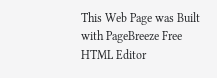This Web Page was Built with PageBreeze Free HTML Editor